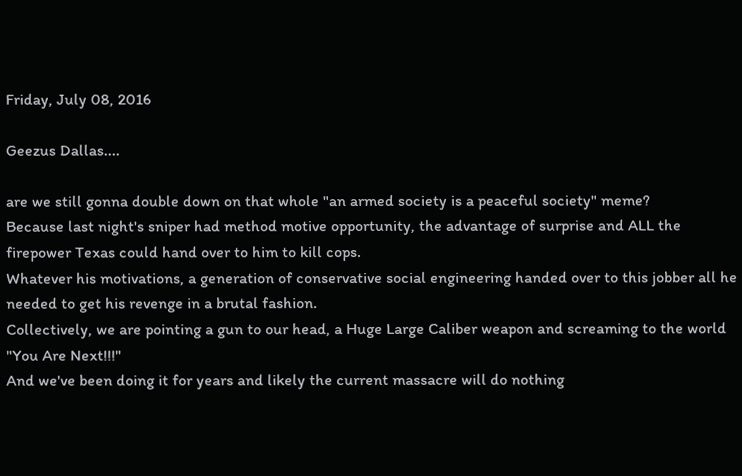Friday, July 08, 2016

Geezus Dallas....

are we still gonna double down on that whole "an armed society is a peaceful society" meme?
Because last night's sniper had method motive opportunity, the advantage of surprise and ALL the firepower Texas could hand over to him to kill cops.
Whatever his motivations, a generation of conservative social engineering handed over to this jobber all he needed to get his revenge in a brutal fashion.
Collectively, we are pointing a gun to our head, a Huge Large Caliber weapon and screaming to the world "You Are Next!!!"
And we've been doing it for years and likely the current massacre will do nothing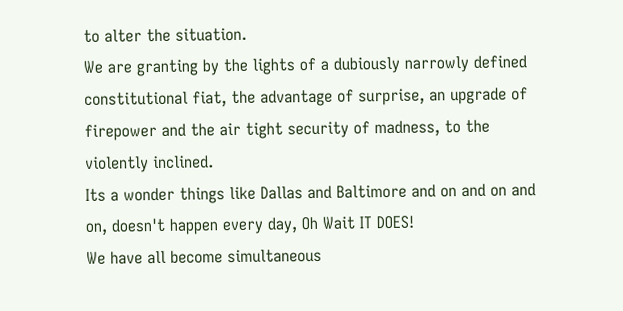to alter the situation.
We are granting by the lights of a dubiously narrowly defined constitutional fiat, the advantage of surprise, an upgrade of firepower and the air tight security of madness, to the violently inclined.
Its a wonder things like Dallas and Baltimore and on and on and on, doesn't happen every day, Oh Wait IT DOES!
We have all become simultaneous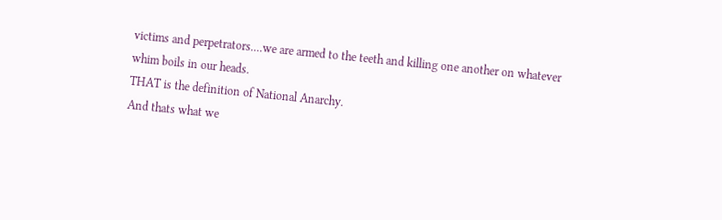victims and perpetrators....we are armed to the teeth and killing one another on whatever whim boils in our heads.
THAT is the definition of National Anarchy.
And thats what we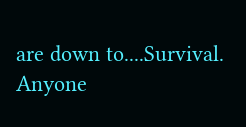are down to....Survival.
Anyone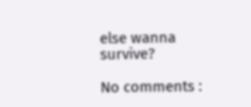else wanna survive?

No comments :